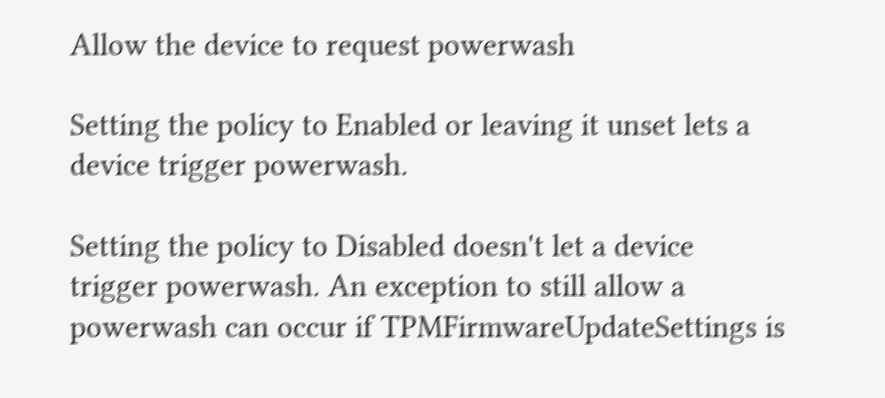Allow the device to request powerwash

Setting the policy to Enabled or leaving it unset lets a device trigger powerwash.

Setting the policy to Disabled doesn't let a device trigger powerwash. An exception to still allow a powerwash can occur if TPMFirmwareUpdateSettings is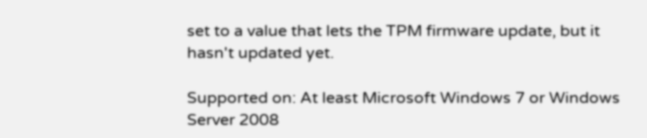set to a value that lets the TPM firmware update, but it hasn't updated yet.

Supported on: At least Microsoft Windows 7 or Windows Server 2008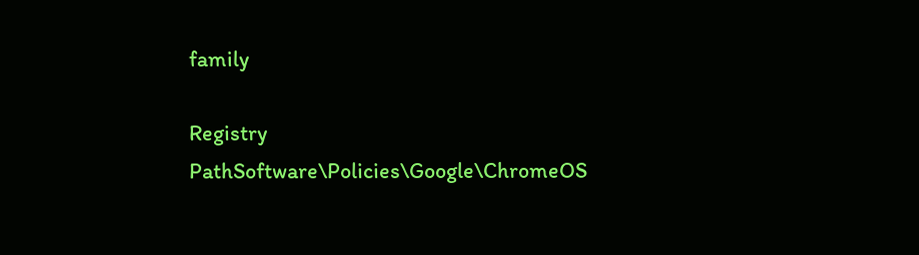family

Registry PathSoftware\Policies\Google\ChromeOS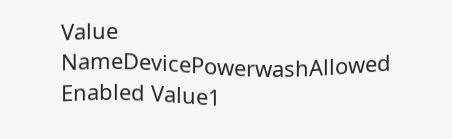Value NameDevicePowerwashAllowed
Enabled Value1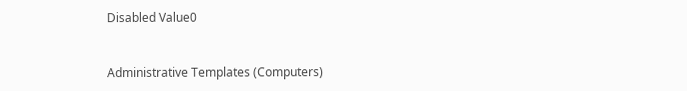Disabled Value0


Administrative Templates (Computers)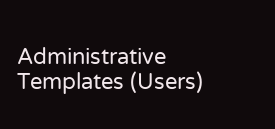Administrative Templates (Users)